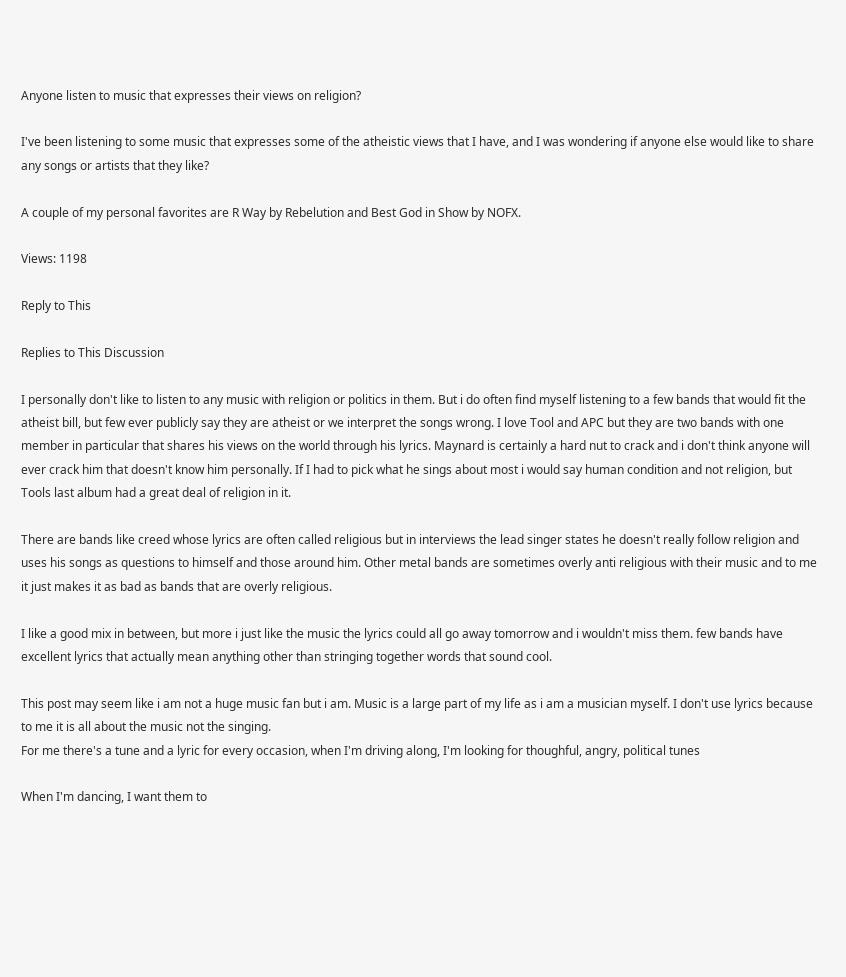Anyone listen to music that expresses their views on religion?

I've been listening to some music that expresses some of the atheistic views that I have, and I was wondering if anyone else would like to share any songs or artists that they like?

A couple of my personal favorites are R Way by Rebelution and Best God in Show by NOFX.

Views: 1198

Reply to This

Replies to This Discussion

I personally don't like to listen to any music with religion or politics in them. But i do often find myself listening to a few bands that would fit the atheist bill, but few ever publicly say they are atheist or we interpret the songs wrong. I love Tool and APC but they are two bands with one member in particular that shares his views on the world through his lyrics. Maynard is certainly a hard nut to crack and i don't think anyone will ever crack him that doesn't know him personally. If I had to pick what he sings about most i would say human condition and not religion, but Tools last album had a great deal of religion in it.

There are bands like creed whose lyrics are often called religious but in interviews the lead singer states he doesn't really follow religion and uses his songs as questions to himself and those around him. Other metal bands are sometimes overly anti religious with their music and to me it just makes it as bad as bands that are overly religious.

I like a good mix in between, but more i just like the music the lyrics could all go away tomorrow and i wouldn't miss them. few bands have excellent lyrics that actually mean anything other than stringing together words that sound cool.

This post may seem like i am not a huge music fan but i am. Music is a large part of my life as i am a musician myself. I don't use lyrics because to me it is all about the music not the singing.
For me there's a tune and a lyric for every occasion, when I'm driving along, I'm looking for thoughful, angry, political tunes

When I'm dancing, I want them to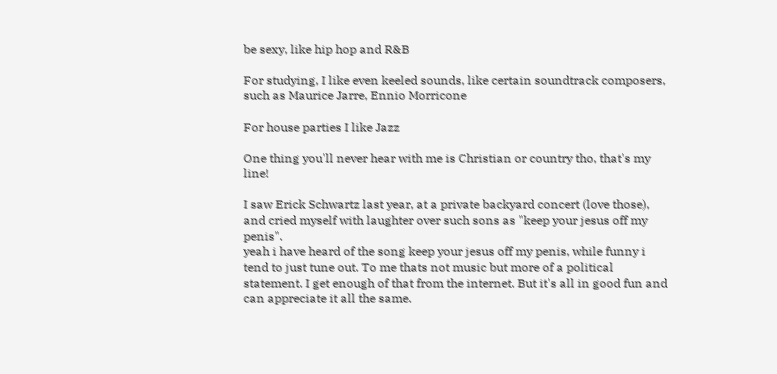be sexy, like hip hop and R&B

For studying, I like even keeled sounds, like certain soundtrack composers, such as Maurice Jarre, Ennio Morricone

For house parties I like Jazz

One thing you'll never hear with me is Christian or country tho, that's my line!

I saw Erick Schwartz last year, at a private backyard concert (love those), and cried myself with laughter over such sons as "keep your jesus off my penis".
yeah i have heard of the song keep your jesus off my penis, while funny i tend to just tune out. To me thats not music but more of a political statement. I get enough of that from the internet. But it's all in good fun and can appreciate it all the same.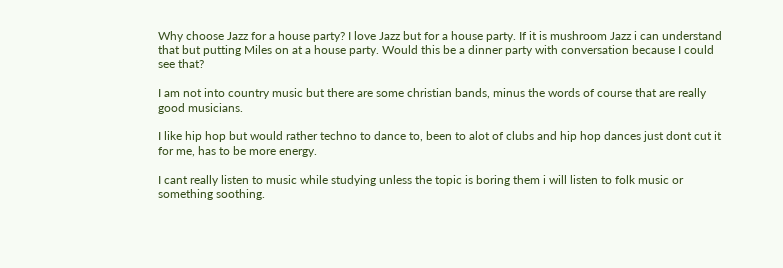Why choose Jazz for a house party? I love Jazz but for a house party. If it is mushroom Jazz i can understand that but putting Miles on at a house party. Would this be a dinner party with conversation because I could see that?

I am not into country music but there are some christian bands, minus the words of course that are really good musicians.

I like hip hop but would rather techno to dance to, been to alot of clubs and hip hop dances just dont cut it for me, has to be more energy.

I cant really listen to music while studying unless the topic is boring them i will listen to folk music or something soothing.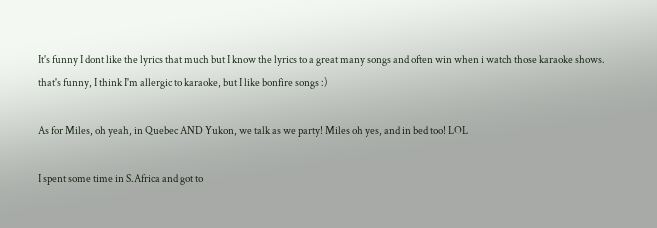It's funny I dont like the lyrics that much but I know the lyrics to a great many songs and often win when i watch those karaoke shows.
that's funny, I think I'm allergic to karaoke, but I like bonfire songs :)

As for Miles, oh yeah, in Quebec AND Yukon, we talk as we party! Miles oh yes, and in bed too! LOL

I spent some time in S.Africa and got to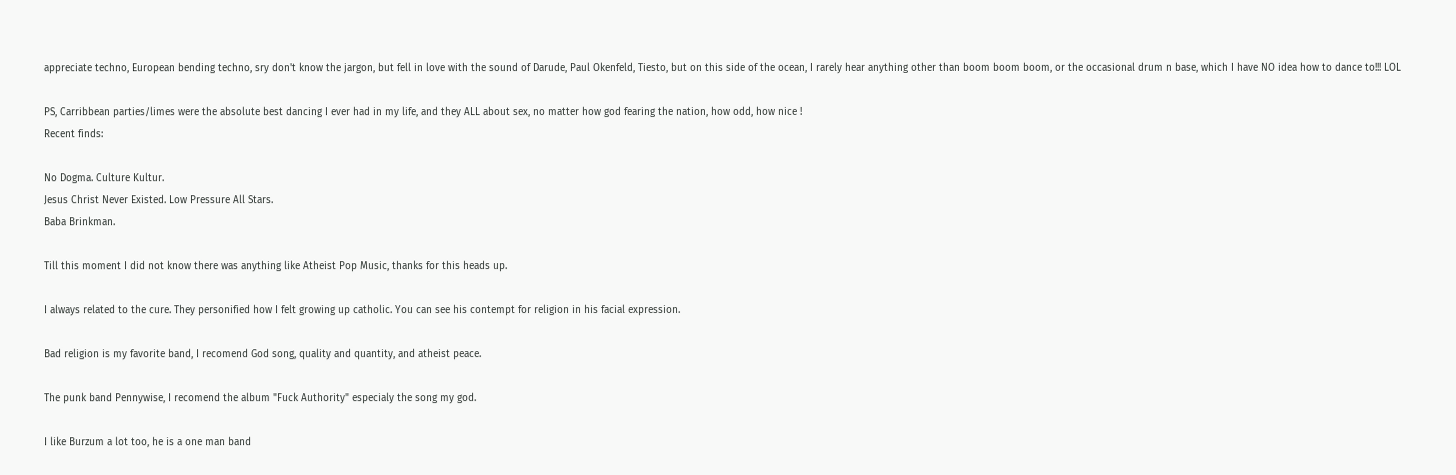appreciate techno, European bending techno, sry don't know the jargon, but fell in love with the sound of Darude, Paul Okenfeld, Tiesto, but on this side of the ocean, I rarely hear anything other than boom boom boom, or the occasional drum n base, which I have NO idea how to dance to!!! LOL

PS, Carribbean parties/limes were the absolute best dancing I ever had in my life, and they ALL about sex, no matter how god fearing the nation, how odd, how nice !
Recent finds:

No Dogma. Culture Kultur.
Jesus Christ Never Existed. Low Pressure All Stars.
Baba Brinkman.

Till this moment I did not know there was anything like Atheist Pop Music, thanks for this heads up.

I always related to the cure. They personified how I felt growing up catholic. You can see his contempt for religion in his facial expression.

Bad religion is my favorite band, I recomend God song, quality and quantity, and atheist peace.

The punk band Pennywise, I recomend the album "Fuck Authority" especialy the song my god.

I like Burzum a lot too, he is a one man band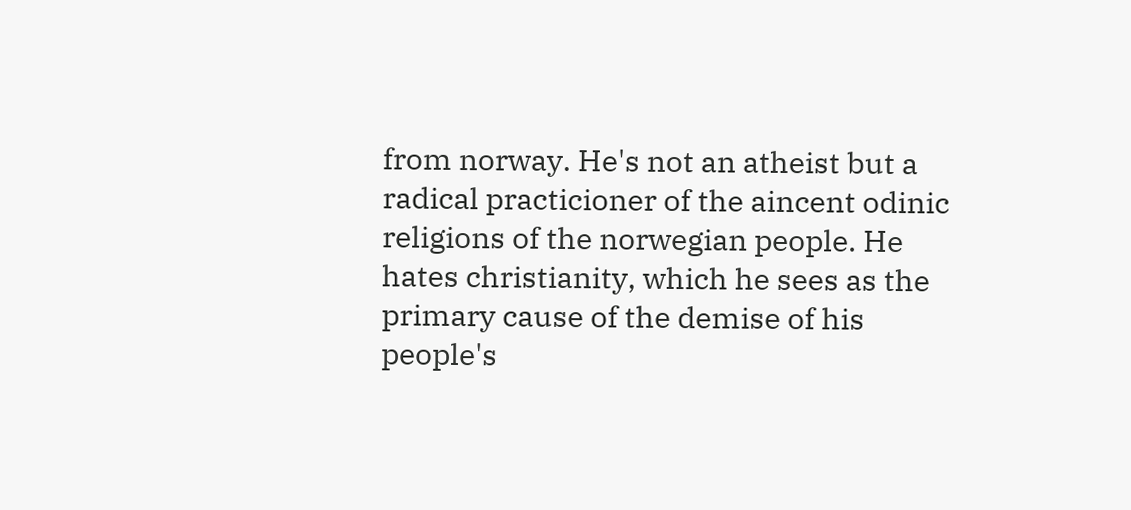from norway. He's not an atheist but a radical practicioner of the aincent odinic religions of the norwegian people. He hates christianity, which he sees as the primary cause of the demise of his people's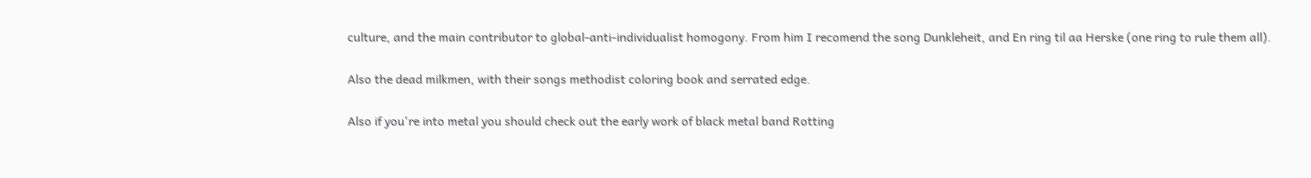culture, and the main contributor to global-anti-individualist homogony. From him I recomend the song Dunkleheit, and En ring til aa Herske (one ring to rule them all).

Also the dead milkmen, with their songs methodist coloring book and serrated edge.

Also if you're into metal you should check out the early work of black metal band Rotting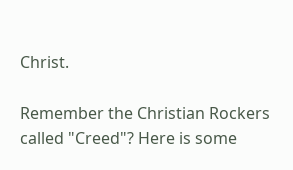Christ.

Remember the Christian Rockers called "Creed"? Here is some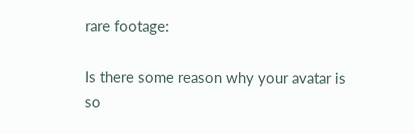rare footage:

Is there some reason why your avatar is so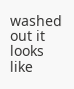washed out it looks like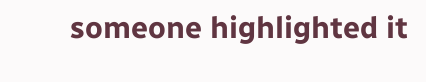someone highlighted it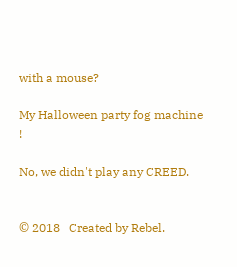with a mouse?

My Halloween party fog machine !

No, we didn't play any CREED.


© 2018   Created by Rebel.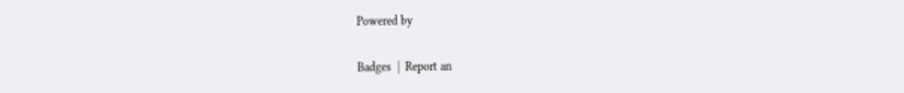Powered by

Badges  |  Report an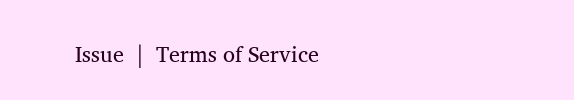Issue  |  Terms of Service